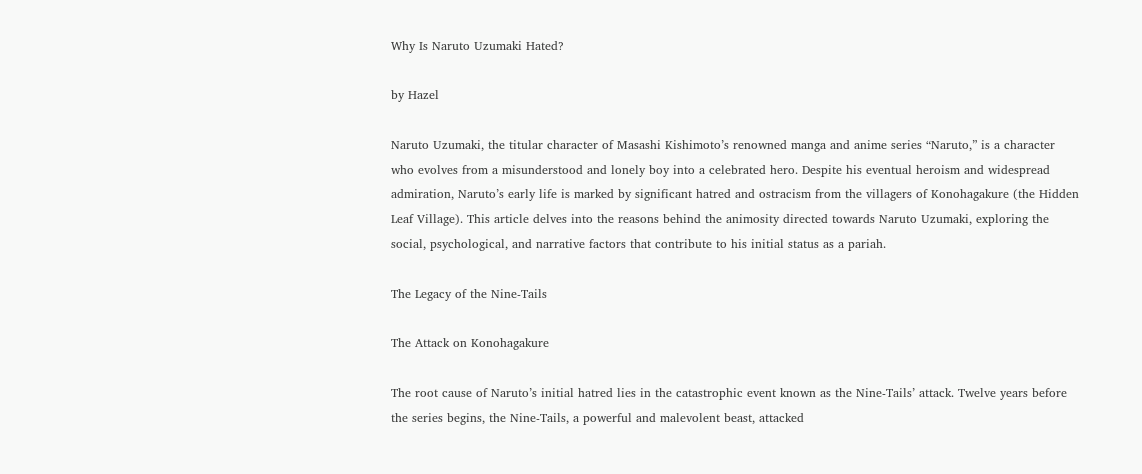Why Is Naruto Uzumaki Hated?

by Hazel

Naruto Uzumaki, the titular character of Masashi Kishimoto’s renowned manga and anime series “Naruto,” is a character who evolves from a misunderstood and lonely boy into a celebrated hero. Despite his eventual heroism and widespread admiration, Naruto’s early life is marked by significant hatred and ostracism from the villagers of Konohagakure (the Hidden Leaf Village). This article delves into the reasons behind the animosity directed towards Naruto Uzumaki, exploring the social, psychological, and narrative factors that contribute to his initial status as a pariah.

The Legacy of the Nine-Tails

The Attack on Konohagakure

The root cause of Naruto’s initial hatred lies in the catastrophic event known as the Nine-Tails’ attack. Twelve years before the series begins, the Nine-Tails, a powerful and malevolent beast, attacked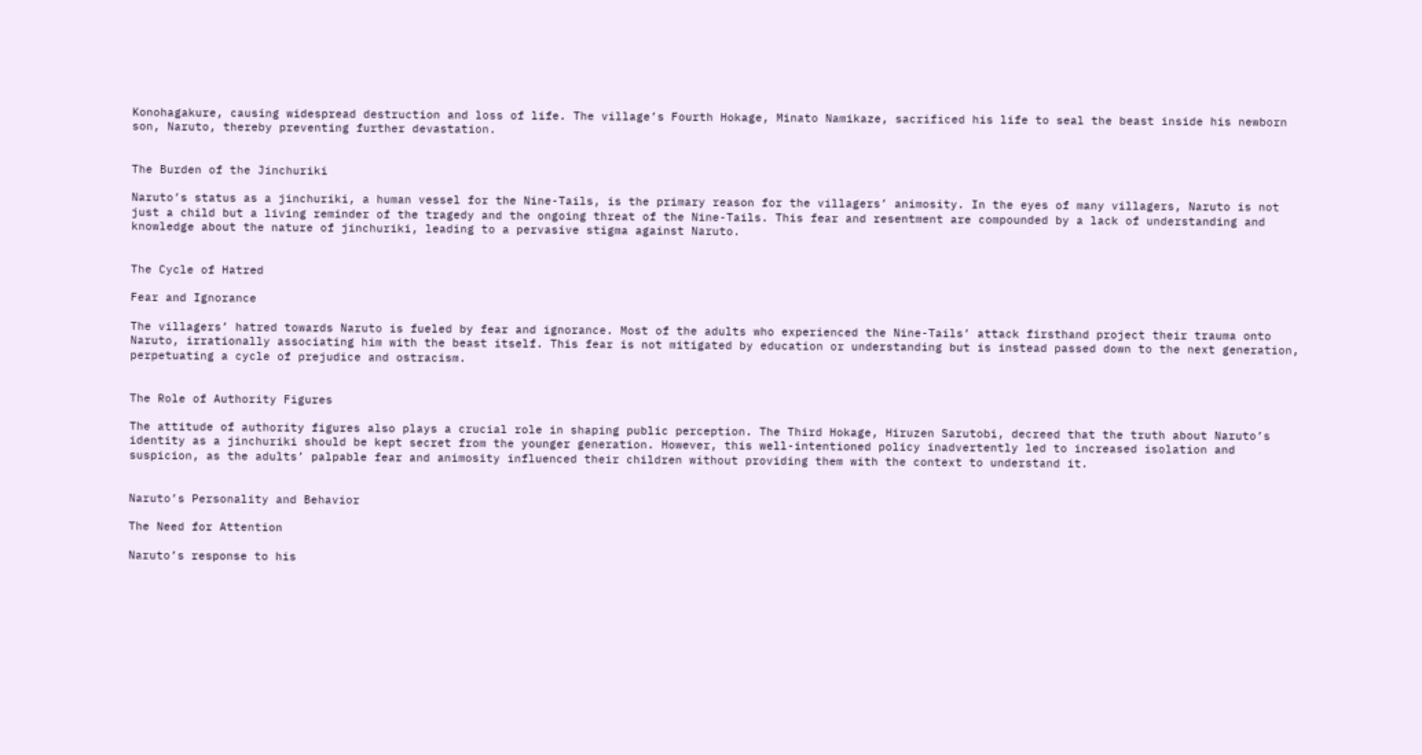Konohagakure, causing widespread destruction and loss of life. The village’s Fourth Hokage, Minato Namikaze, sacrificed his life to seal the beast inside his newborn son, Naruto, thereby preventing further devastation.


The Burden of the Jinchuriki

Naruto’s status as a jinchuriki, a human vessel for the Nine-Tails, is the primary reason for the villagers’ animosity. In the eyes of many villagers, Naruto is not just a child but a living reminder of the tragedy and the ongoing threat of the Nine-Tails. This fear and resentment are compounded by a lack of understanding and knowledge about the nature of jinchuriki, leading to a pervasive stigma against Naruto.


The Cycle of Hatred

Fear and Ignorance

The villagers’ hatred towards Naruto is fueled by fear and ignorance. Most of the adults who experienced the Nine-Tails’ attack firsthand project their trauma onto Naruto, irrationally associating him with the beast itself. This fear is not mitigated by education or understanding but is instead passed down to the next generation, perpetuating a cycle of prejudice and ostracism.


The Role of Authority Figures

The attitude of authority figures also plays a crucial role in shaping public perception. The Third Hokage, Hiruzen Sarutobi, decreed that the truth about Naruto’s identity as a jinchuriki should be kept secret from the younger generation. However, this well-intentioned policy inadvertently led to increased isolation and suspicion, as the adults’ palpable fear and animosity influenced their children without providing them with the context to understand it.


Naruto’s Personality and Behavior

The Need for Attention

Naruto’s response to his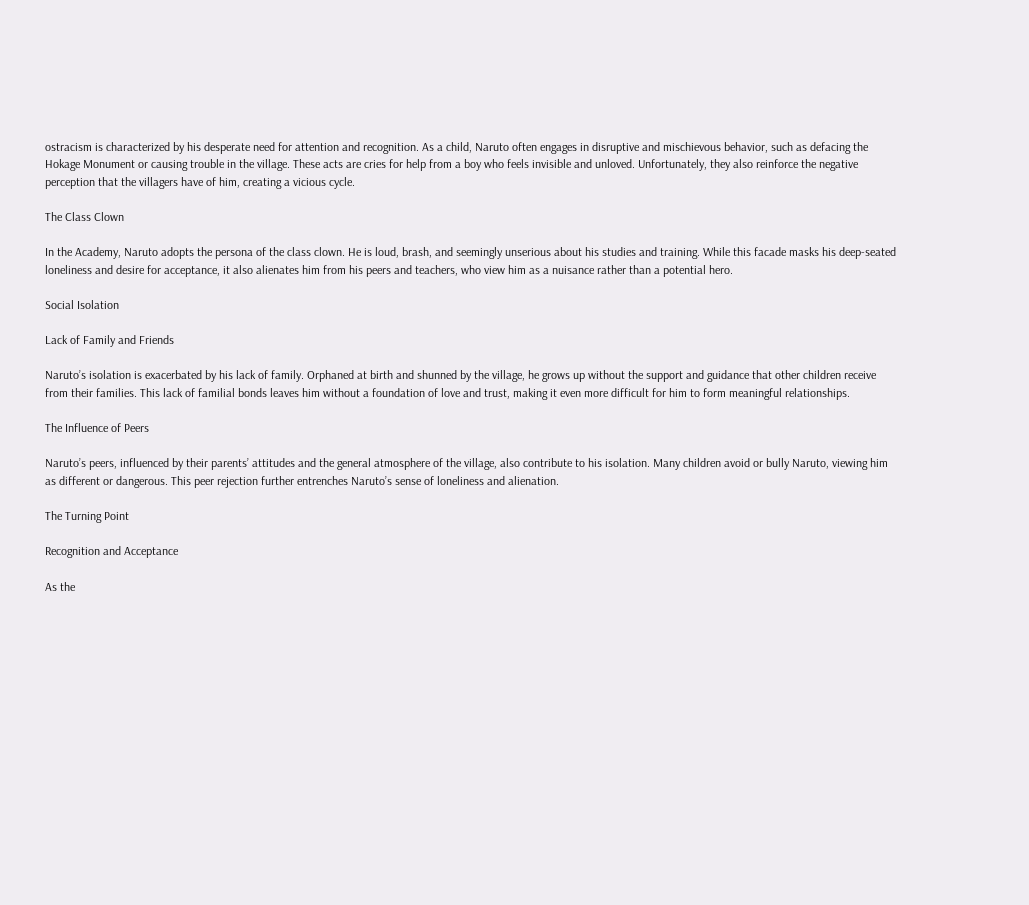ostracism is characterized by his desperate need for attention and recognition. As a child, Naruto often engages in disruptive and mischievous behavior, such as defacing the Hokage Monument or causing trouble in the village. These acts are cries for help from a boy who feels invisible and unloved. Unfortunately, they also reinforce the negative perception that the villagers have of him, creating a vicious cycle.

The Class Clown

In the Academy, Naruto adopts the persona of the class clown. He is loud, brash, and seemingly unserious about his studies and training. While this facade masks his deep-seated loneliness and desire for acceptance, it also alienates him from his peers and teachers, who view him as a nuisance rather than a potential hero.

Social Isolation

Lack of Family and Friends

Naruto’s isolation is exacerbated by his lack of family. Orphaned at birth and shunned by the village, he grows up without the support and guidance that other children receive from their families. This lack of familial bonds leaves him without a foundation of love and trust, making it even more difficult for him to form meaningful relationships.

The Influence of Peers

Naruto’s peers, influenced by their parents’ attitudes and the general atmosphere of the village, also contribute to his isolation. Many children avoid or bully Naruto, viewing him as different or dangerous. This peer rejection further entrenches Naruto’s sense of loneliness and alienation.

The Turning Point

Recognition and Acceptance

As the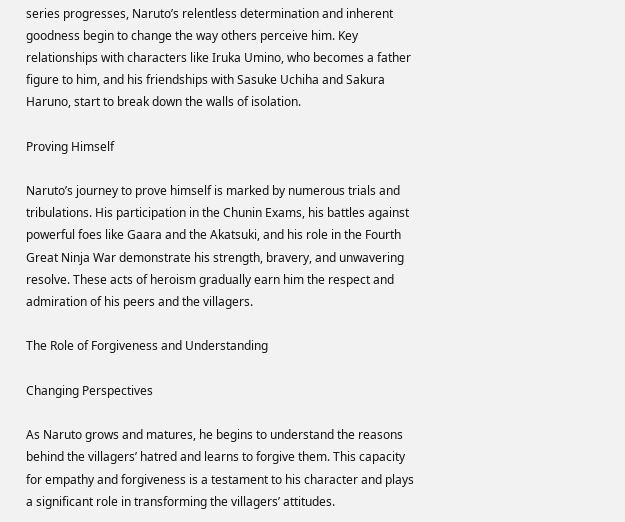series progresses, Naruto’s relentless determination and inherent goodness begin to change the way others perceive him. Key relationships with characters like Iruka Umino, who becomes a father figure to him, and his friendships with Sasuke Uchiha and Sakura Haruno, start to break down the walls of isolation.

Proving Himself

Naruto’s journey to prove himself is marked by numerous trials and tribulations. His participation in the Chunin Exams, his battles against powerful foes like Gaara and the Akatsuki, and his role in the Fourth Great Ninja War demonstrate his strength, bravery, and unwavering resolve. These acts of heroism gradually earn him the respect and admiration of his peers and the villagers.

The Role of Forgiveness and Understanding

Changing Perspectives

As Naruto grows and matures, he begins to understand the reasons behind the villagers’ hatred and learns to forgive them. This capacity for empathy and forgiveness is a testament to his character and plays a significant role in transforming the villagers’ attitudes.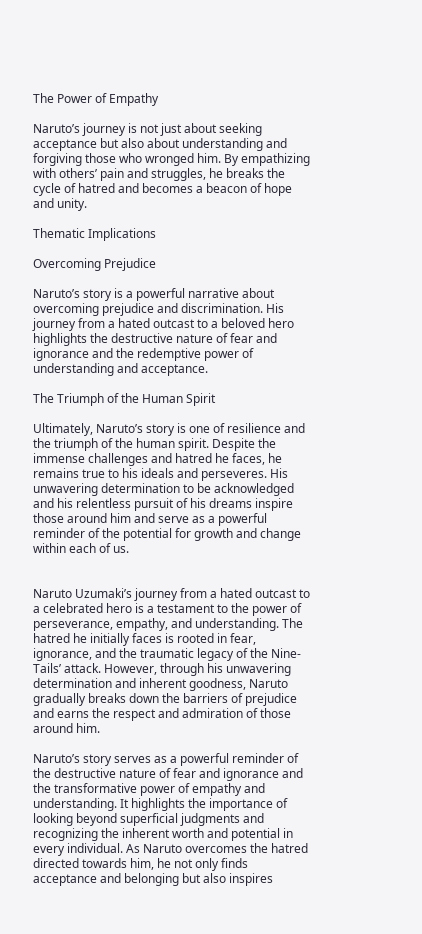The Power of Empathy

Naruto’s journey is not just about seeking acceptance but also about understanding and forgiving those who wronged him. By empathizing with others’ pain and struggles, he breaks the cycle of hatred and becomes a beacon of hope and unity.

Thematic Implications

Overcoming Prejudice

Naruto’s story is a powerful narrative about overcoming prejudice and discrimination. His journey from a hated outcast to a beloved hero highlights the destructive nature of fear and ignorance and the redemptive power of understanding and acceptance.

The Triumph of the Human Spirit

Ultimately, Naruto’s story is one of resilience and the triumph of the human spirit. Despite the immense challenges and hatred he faces, he remains true to his ideals and perseveres. His unwavering determination to be acknowledged and his relentless pursuit of his dreams inspire those around him and serve as a powerful reminder of the potential for growth and change within each of us.


Naruto Uzumaki’s journey from a hated outcast to a celebrated hero is a testament to the power of perseverance, empathy, and understanding. The hatred he initially faces is rooted in fear, ignorance, and the traumatic legacy of the Nine-Tails’ attack. However, through his unwavering determination and inherent goodness, Naruto gradually breaks down the barriers of prejudice and earns the respect and admiration of those around him.

Naruto’s story serves as a powerful reminder of the destructive nature of fear and ignorance and the transformative power of empathy and understanding. It highlights the importance of looking beyond superficial judgments and recognizing the inherent worth and potential in every individual. As Naruto overcomes the hatred directed towards him, he not only finds acceptance and belonging but also inspires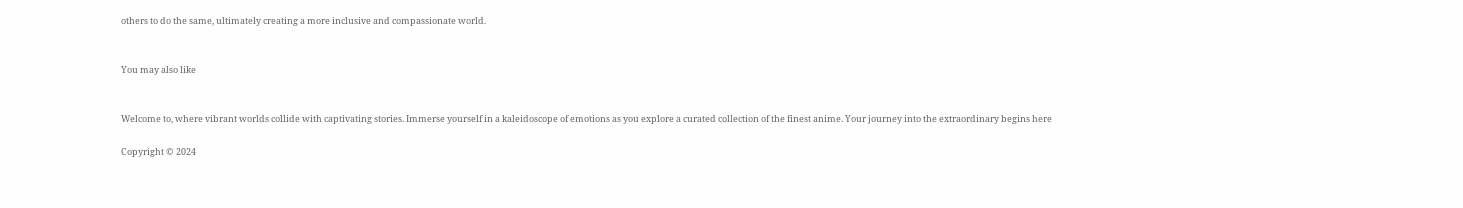others to do the same, ultimately creating a more inclusive and compassionate world.


You may also like


Welcome to, where vibrant worlds collide with captivating stories. Immerse yourself in a kaleidoscope of emotions as you explore a curated collection of the finest anime. Your journey into the extraordinary begins here

Copyright © 2024